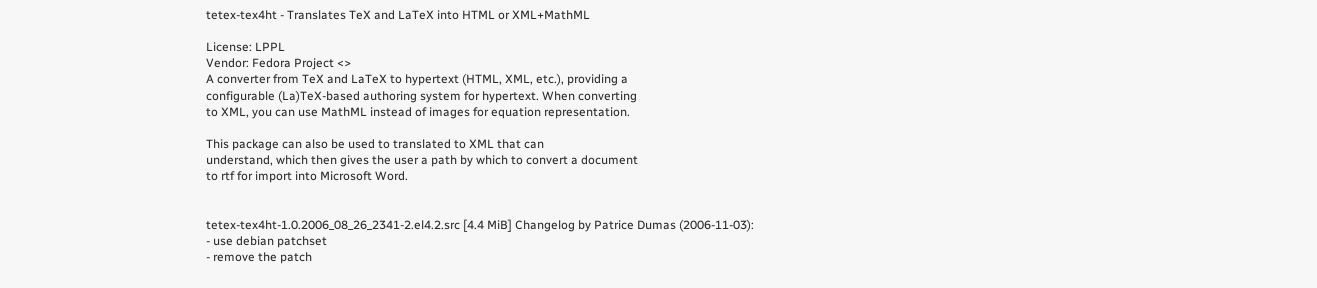tetex-tex4ht - Translates TeX and LaTeX into HTML or XML+MathML

License: LPPL
Vendor: Fedora Project <>
A converter from TeX and LaTeX to hypertext (HTML, XML, etc.), providing a
configurable (La)TeX-based authoring system for hypertext. When converting
to XML, you can use MathML instead of images for equation representation.

This package can also be used to translated to XML that can
understand, which then gives the user a path by which to convert a document
to rtf for import into Microsoft Word.


tetex-tex4ht-1.0.2006_08_26_2341-2.el4.2.src [4.4 MiB] Changelog by Patrice Dumas (2006-11-03):
- use debian patchset
- remove the patch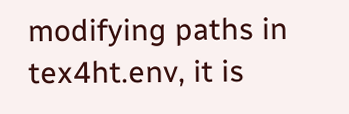modifying paths in tex4ht.env, it is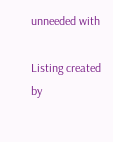unneeded with

Listing created by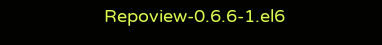Repoview-0.6.6-1.el6